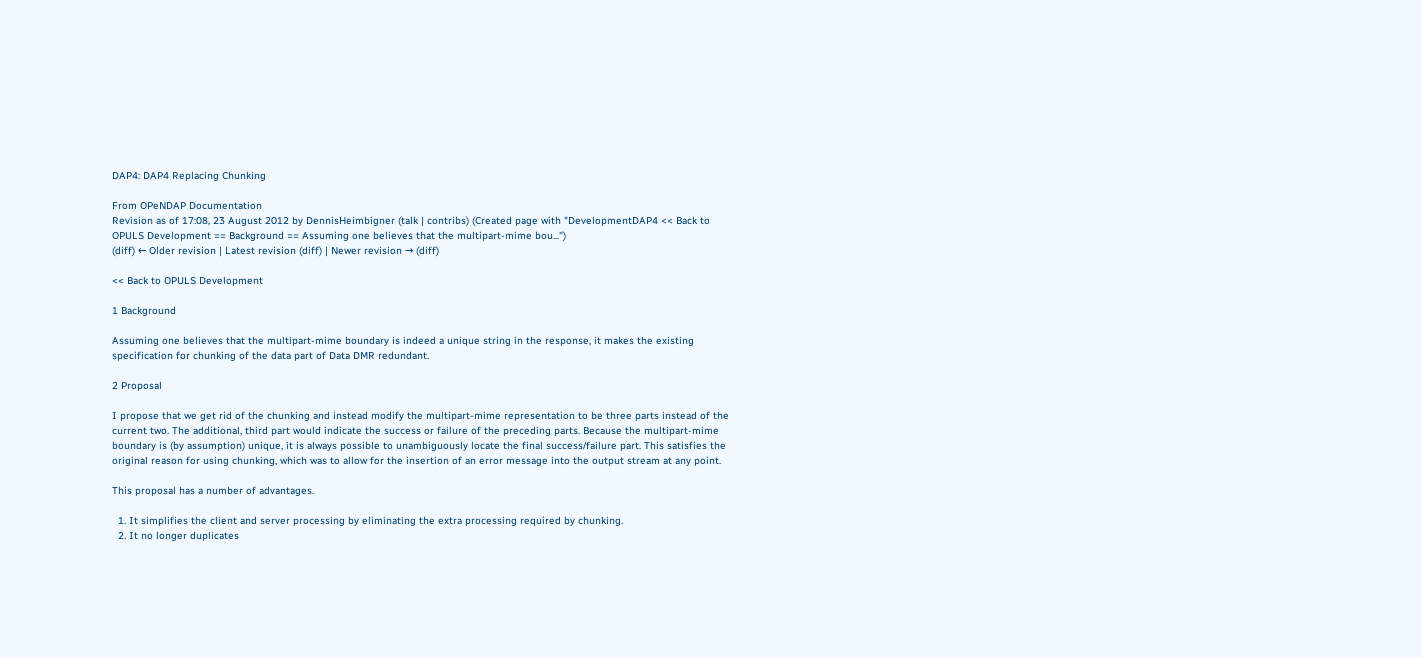DAP4: DAP4 Replacing Chunking

From OPeNDAP Documentation
Revision as of 17:08, 23 August 2012 by DennisHeimbigner (talk | contribs) (Created page with "DevelopmentDAP4 << Back to OPULS Development == Background == Assuming one believes that the multipart-mime bou...")
(diff) ← Older revision | Latest revision (diff) | Newer revision → (diff)

<< Back to OPULS Development

1 Background

Assuming one believes that the multipart-mime boundary is indeed a unique string in the response, it makes the existing specification for chunking of the data part of Data DMR redundant.

2 Proposal

I propose that we get rid of the chunking and instead modify the multipart-mime representation to be three parts instead of the current two. The additional, third part would indicate the success or failure of the preceding parts. Because the multipart-mime boundary is (by assumption) unique, it is always possible to unambiguously locate the final success/failure part. This satisfies the original reason for using chunking, which was to allow for the insertion of an error message into the output stream at any point.

This proposal has a number of advantages.

  1. It simplifies the client and server processing by eliminating the extra processing required by chunking.
  2. It no longer duplicates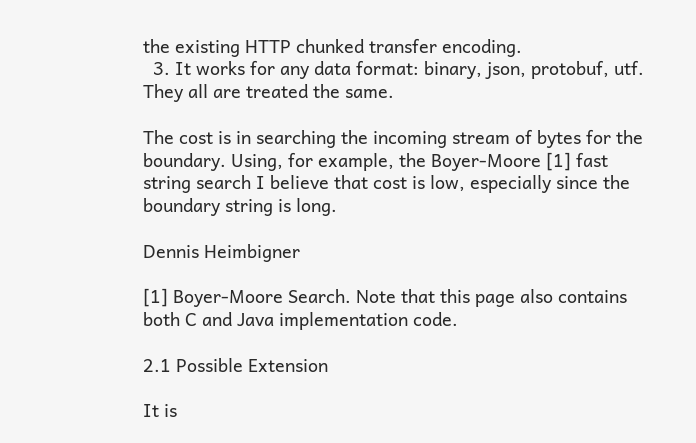the existing HTTP chunked transfer encoding.
  3. It works for any data format: binary, json, protobuf, utf. They all are treated the same.

The cost is in searching the incoming stream of bytes for the boundary. Using, for example, the Boyer-Moore [1] fast string search I believe that cost is low, especially since the boundary string is long.

Dennis Heimbigner

[1] Boyer-Moore Search. Note that this page also contains both C and Java implementation code.

2.1 Possible Extension

It is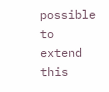possible to extend this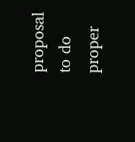proposal to do proper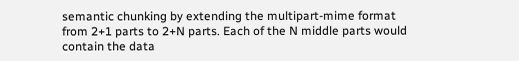semantic chunking by extending the multipart-mime format from 2+1 parts to 2+N parts. Each of the N middle parts would contain the data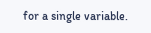for a single variable.